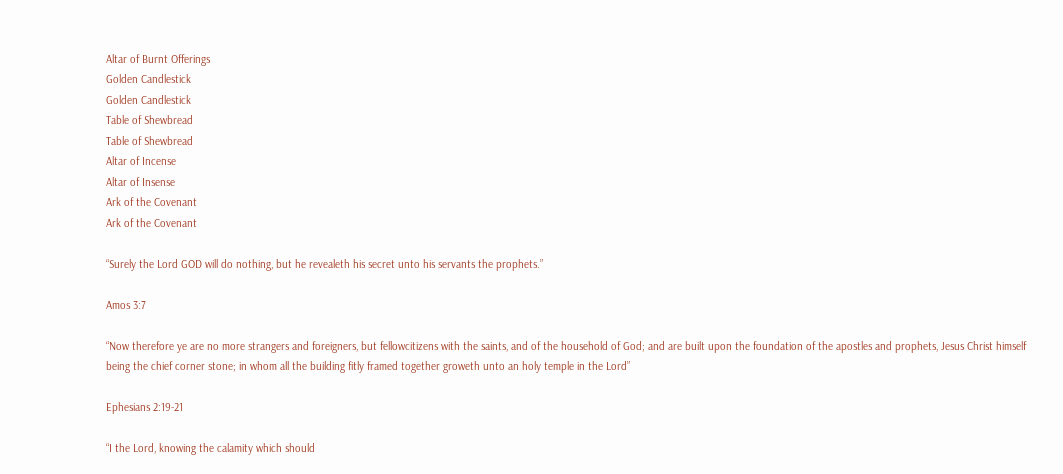Altar of Burnt Offerings
Golden Candlestick
Golden Candlestick
Table of Shewbread
Table of Shewbread
Altar of Incense
Altar of Insense
Ark of the Covenant
Ark of the Covenant

“Surely the Lord GOD will do nothing, but he revealeth his secret unto his servants the prophets.”

Amos 3:7

“Now therefore ye are no more strangers and foreigners, but fellowcitizens with the saints, and of the household of God; and are built upon the foundation of the apostles and prophets, Jesus Christ himself being the chief corner stone; in whom all the building fitly framed together groweth unto an holy temple in the Lord”

Ephesians 2:19-21

“I the Lord, knowing the calamity which should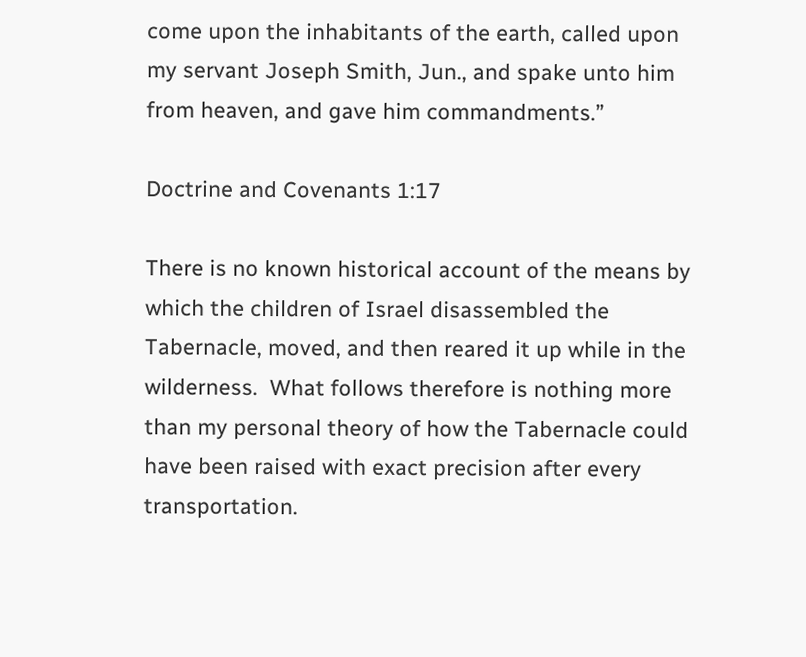come upon the inhabitants of the earth, called upon my servant Joseph Smith, Jun., and spake unto him from heaven, and gave him commandments.”

Doctrine and Covenants 1:17

There is no known historical account of the means by which the children of Israel disassembled the Tabernacle, moved, and then reared it up while in the wilderness.  What follows therefore is nothing more than my personal theory of how the Tabernacle could have been raised with exact precision after every transportation.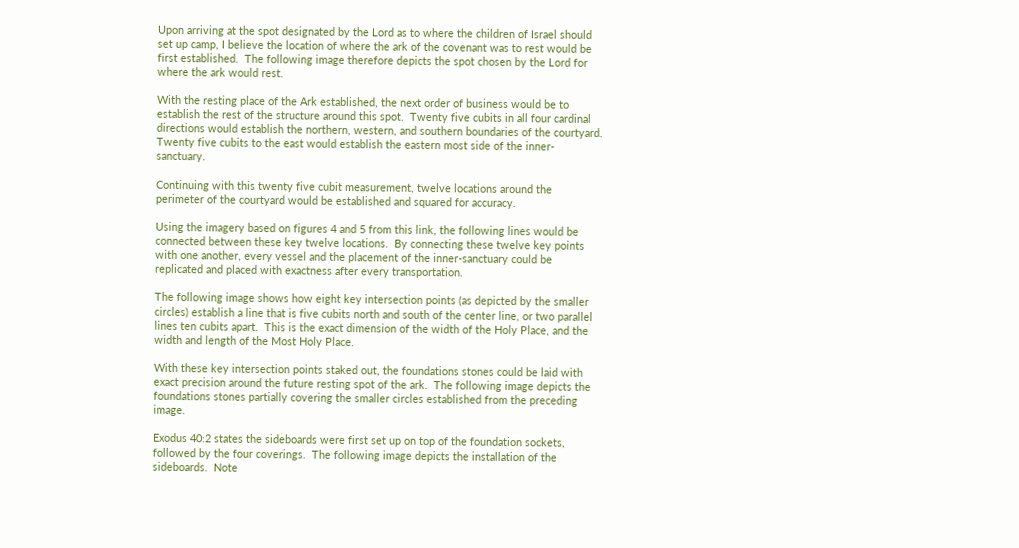Upon arriving at the spot designated by the Lord as to where the children of Israel should set up camp, I believe the location of where the ark of the covenant was to rest would be first established.  The following image therefore depicts the spot chosen by the Lord for where the ark would rest.

With the resting place of the Ark established, the next order of business would be to establish the rest of the structure around this spot.  Twenty five cubits in all four cardinal directions would establish the northern, western, and southern boundaries of the courtyard.  Twenty five cubits to the east would establish the eastern most side of the inner-sanctuary.

Continuing with this twenty five cubit measurement, twelve locations around the perimeter of the courtyard would be established and squared for accuracy.

Using the imagery based on figures 4 and 5 from this link, the following lines would be connected between these key twelve locations.  By connecting these twelve key points with one another, every vessel and the placement of the inner-sanctuary could be replicated and placed with exactness after every transportation.

The following image shows how eight key intersection points (as depicted by the smaller circles) establish a line that is five cubits north and south of the center line, or two parallel lines ten cubits apart.  This is the exact dimension of the width of the Holy Place, and the width and length of the Most Holy Place.

With these key intersection points staked out, the foundations stones could be laid with exact precision around the future resting spot of the ark.  The following image depicts the foundations stones partially covering the smaller circles established from the preceding image.

Exodus 40:2 states the sideboards were first set up on top of the foundation sockets, followed by the four coverings.  The following image depicts the installation of the sideboards.  Note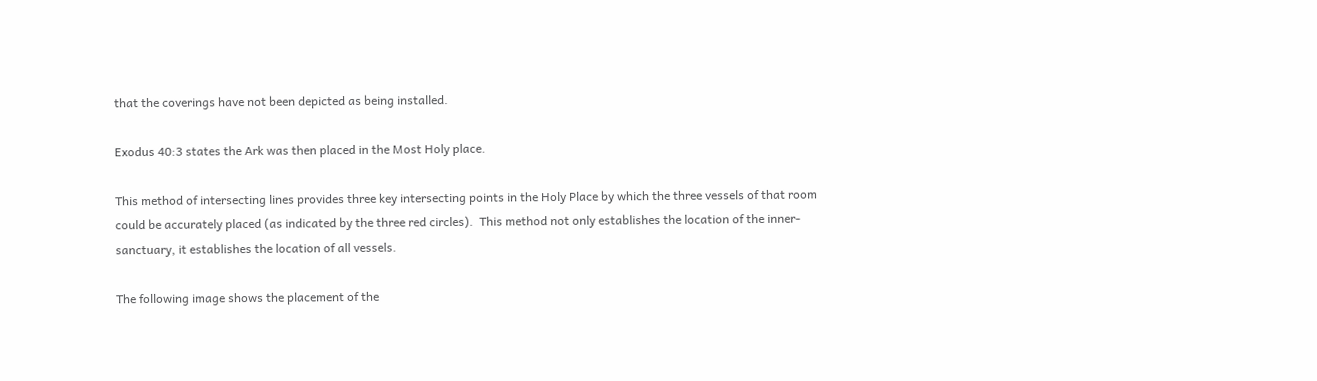that the coverings have not been depicted as being installed.

Exodus 40:3 states the Ark was then placed in the Most Holy place.

This method of intersecting lines provides three key intersecting points in the Holy Place by which the three vessels of that room could be accurately placed (as indicated by the three red circles).  This method not only establishes the location of the inner-sanctuary, it establishes the location of all vessels.

The following image shows the placement of the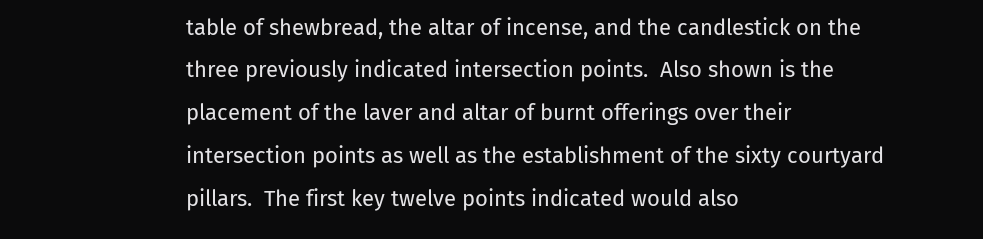table of shewbread, the altar of incense, and the candlestick on the three previously indicated intersection points.  Also shown is the placement of the laver and altar of burnt offerings over their intersection points as well as the establishment of the sixty courtyard pillars.  The first key twelve points indicated would also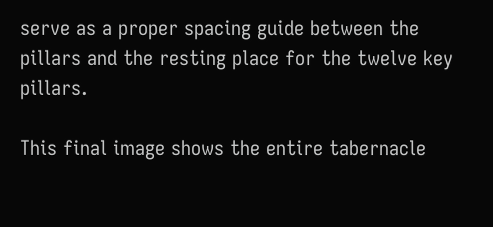serve as a proper spacing guide between the pillars and the resting place for the twelve key pillars.

This final image shows the entire tabernacle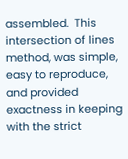assembled.  This intersection of lines method, was simple, easy to reproduce, and provided exactness in keeping with the strict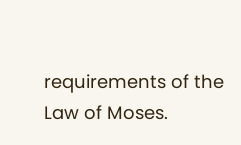requirements of the Law of Moses.